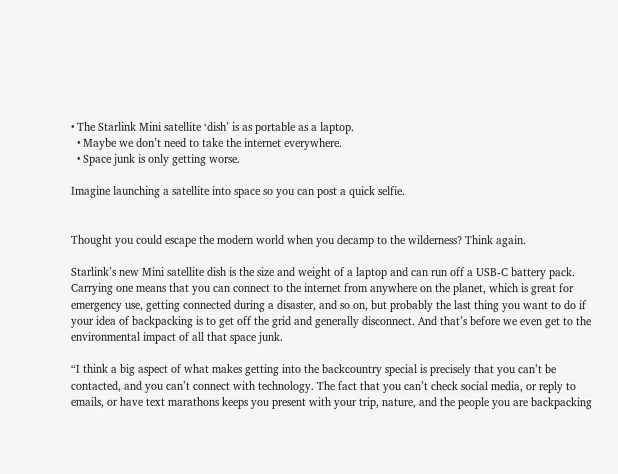• The Starlink Mini satellite ‘dish’ is as portable as a laptop.
  • Maybe we don’t need to take the internet everywhere.
  • Space junk is only getting worse.

Imagine launching a satellite into space so you can post a quick selfie.


Thought you could escape the modern world when you decamp to the wilderness? Think again.

Starlink’s new Mini satellite dish is the size and weight of a laptop and can run off a USB-C battery pack. Carrying one means that you can connect to the internet from anywhere on the planet, which is great for emergency use, getting connected during a disaster, and so on, but probably the last thing you want to do if your idea of backpacking is to get off the grid and generally disconnect. And that’s before we even get to the environmental impact of all that space junk.

“I think a big aspect of what makes getting into the backcountry special is precisely that you can’t be contacted, and you can’t connect with technology. The fact that you can’t check social media, or reply to emails, or have text marathons keeps you present with your trip, nature, and the people you are backpacking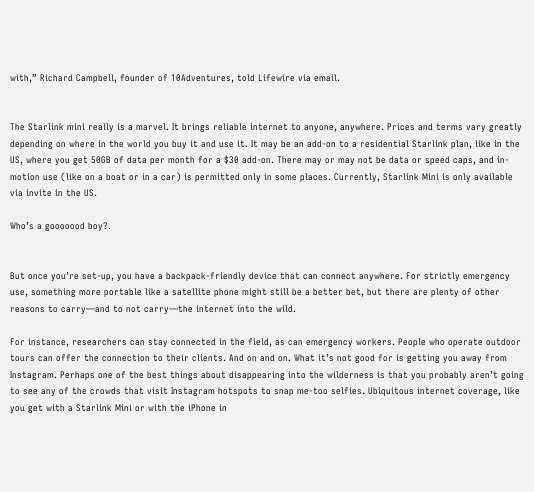with,” Richard Campbell, founder of 10Adventures, told Lifewire via email.


The Starlink mini really is a marvel. It brings reliable internet to anyone, anywhere. Prices and terms vary greatly depending on where in the world you buy it and use it. It may be an add-on to a residential Starlink plan, like in the US, where you get 50GB of data per month for a $30 add-on. There may or may not be data or speed caps, and in-motion use (like on a boat or in a car) is permitted only in some places. Currently, Starlink Mini is only available via invite in the US.

Who’s a gooooood boy?.


But once you’re set-up, you have a backpack-friendly device that can connect anywhere. For strictly emergency use, something more portable like a satellite phone might still be a better bet, but there are plenty of other reasons to carry—and to not carry—the internet into the wild.

For instance, researchers can stay connected in the field, as can emergency workers. People who operate outdoor tours can offer the connection to their clients. And on and on. What it’s not good for is getting you away from Instagram. Perhaps one of the best things about disappearing into the wilderness is that you probably aren’t going to see any of the crowds that visit Instagram hotspots to snap me-too selfies. Ubiquitous internet coverage, like you get with a Starlink Mini or with the iPhone in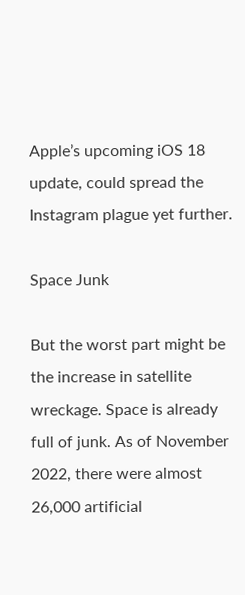Apple’s upcoming iOS 18 update, could spread the Instagram plague yet further.

Space Junk

But the worst part might be the increase in satellite wreckage. Space is already full of junk. As of November 2022, there were almost 26,000 artificial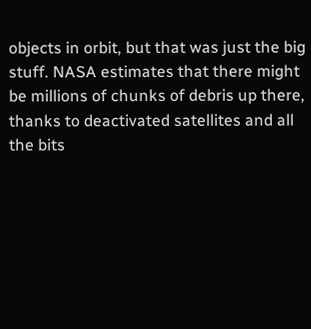objects in orbit, but that was just the big stuff. NASA estimates that there might be millions of chunks of debris up there, thanks to deactivated satellites and all the bits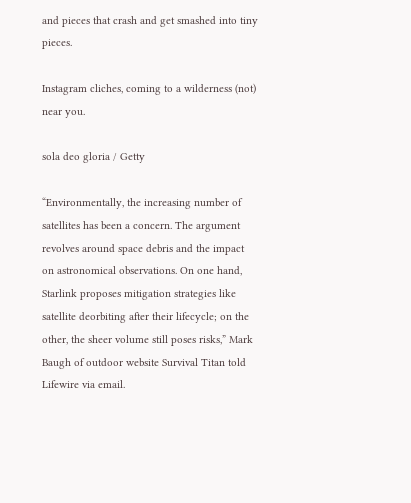and pieces that crash and get smashed into tiny pieces.

Instagram cliches, coming to a wilderness (not) near you.

sola deo gloria / Getty

“Environmentally, the increasing number of satellites has been a concern. The argument revolves around space debris and the impact on astronomical observations. On one hand, Starlink proposes mitigation strategies like satellite deorbiting after their lifecycle; on the other, the sheer volume still poses risks,” Mark Baugh of outdoor website Survival Titan told Lifewire via email.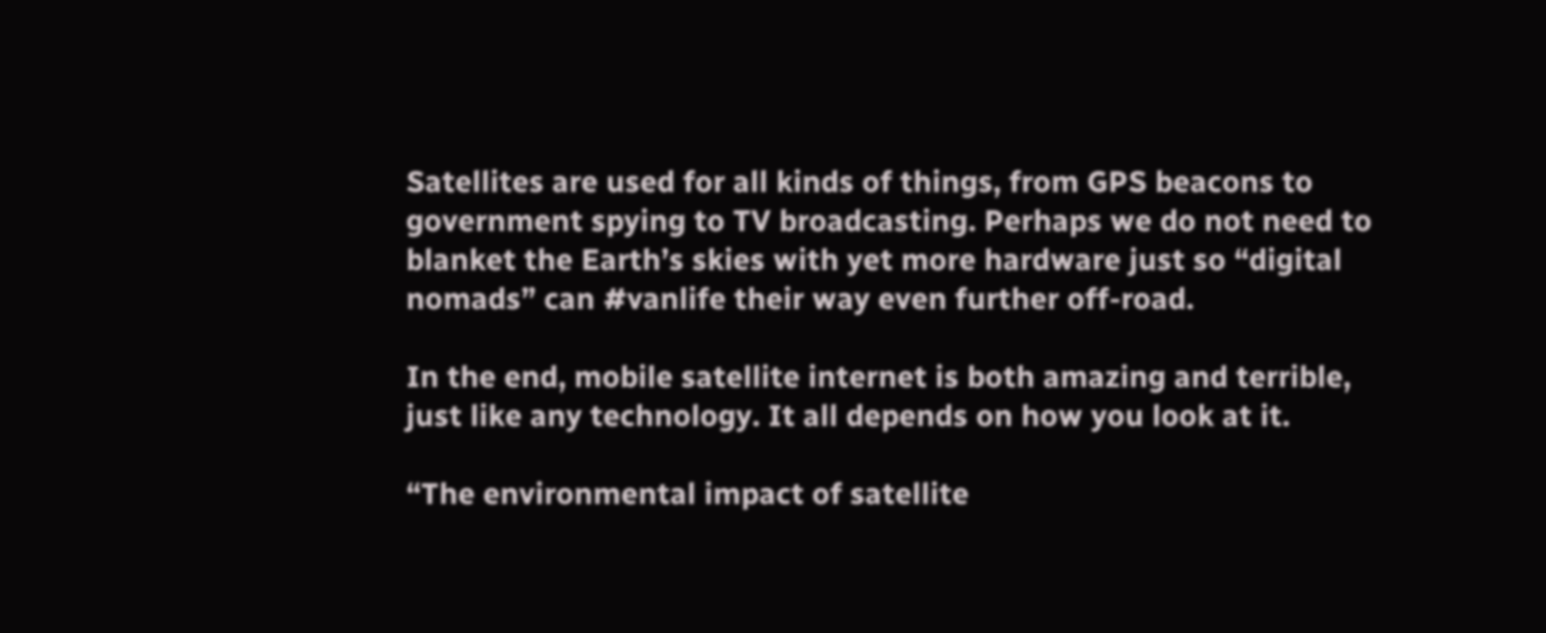Satellites are used for all kinds of things, from GPS beacons to government spying to TV broadcasting. Perhaps we do not need to blanket the Earth’s skies with yet more hardware just so “digital nomads” can #vanlife their way even further off-road.

In the end, mobile satellite internet is both amazing and terrible, just like any technology. It all depends on how you look at it.

“The environmental impact of satellite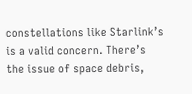constellations like Starlink’s is a valid concern. There’s the issue of space debris,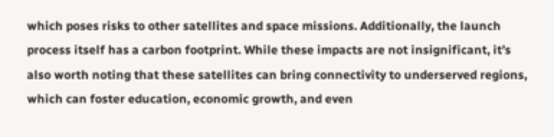which poses risks to other satellites and space missions. Additionally, the launch process itself has a carbon footprint. While these impacts are not insignificant, it’s also worth noting that these satellites can bring connectivity to underserved regions, which can foster education, economic growth, and even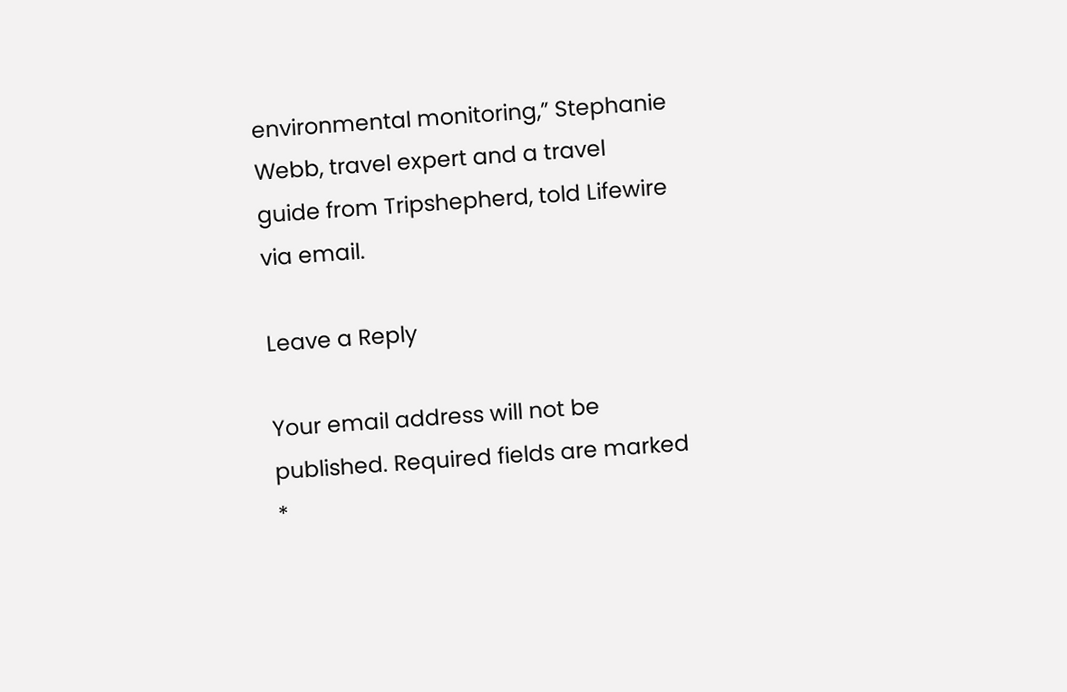environmental monitoring,” Stephanie Webb, travel expert and a travel guide from Tripshepherd, told Lifewire via email.

Leave a Reply

Your email address will not be published. Required fields are marked *